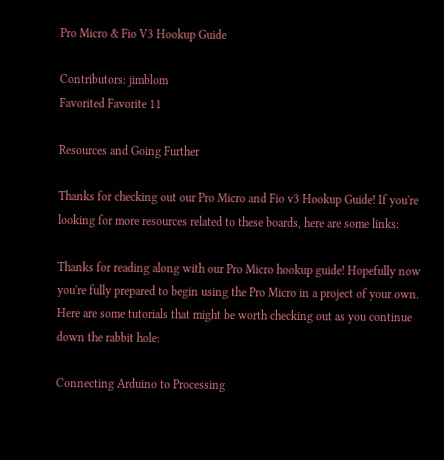Pro Micro & Fio V3 Hookup Guide

Contributors: jimblom
Favorited Favorite 11

Resources and Going Further

Thanks for checking out our Pro Micro and Fio v3 Hookup Guide! If you're looking for more resources related to these boards, here are some links:

Thanks for reading along with our Pro Micro hookup guide! Hopefully now you're fully prepared to begin using the Pro Micro in a project of your own. Here are some tutorials that might be worth checking out as you continue down the rabbit hole:

Connecting Arduino to Processing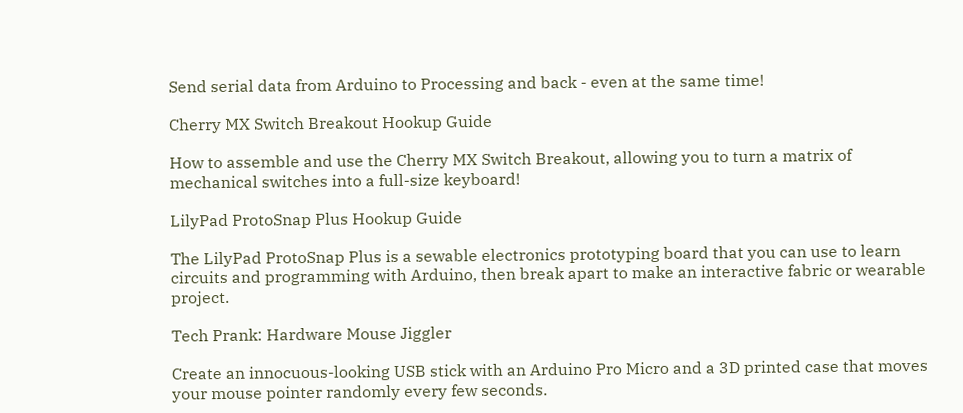Send serial data from Arduino to Processing and back - even at the same time!

Cherry MX Switch Breakout Hookup Guide

How to assemble and use the Cherry MX Switch Breakout, allowing you to turn a matrix of mechanical switches into a full-size keyboard!

LilyPad ProtoSnap Plus Hookup Guide

The LilyPad ProtoSnap Plus is a sewable electronics prototyping board that you can use to learn circuits and programming with Arduino, then break apart to make an interactive fabric or wearable project.

Tech Prank: Hardware Mouse Jiggler

Create an innocuous-looking USB stick with an Arduino Pro Micro and a 3D printed case that moves your mouse pointer randomly every few seconds.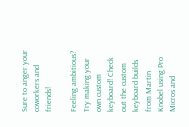Sure to anger your coworkers and friends!

Feeling ambitious? Try making your own custom keyboard! Check out the custom keyboard builds from Martin Knobel using Pro Micros and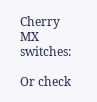Cherry MX switches:

Or check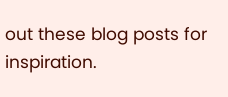out these blog posts for inspiration.